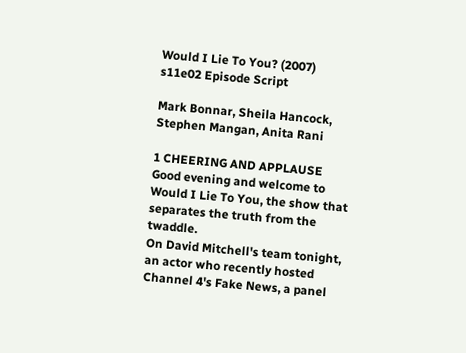Would I Lie To You? (2007) s11e02 Episode Script

Mark Bonnar, Sheila Hancock, Stephen Mangan, Anita Rani

1 CHEERING AND APPLAUSE Good evening and welcome to Would I Lie To You, the show that separates the truth from the twaddle.
On David Mitchell's team tonight, an actor who recently hosted Channel 4's Fake News, a panel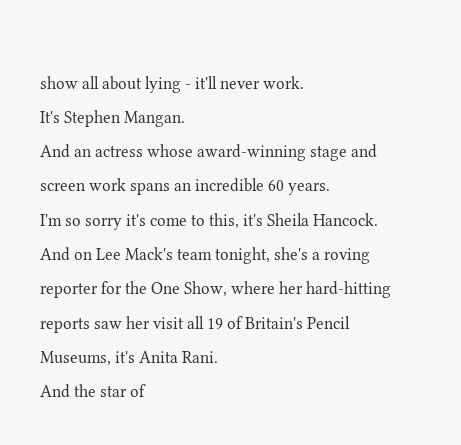show all about lying - it'll never work.
It's Stephen Mangan.
And an actress whose award-winning stage and screen work spans an incredible 60 years.
I'm so sorry it's come to this, it's Sheila Hancock.
And on Lee Mack's team tonight, she's a roving reporter for the One Show, where her hard-hitting reports saw her visit all 19 of Britain's Pencil Museums, it's Anita Rani.
And the star of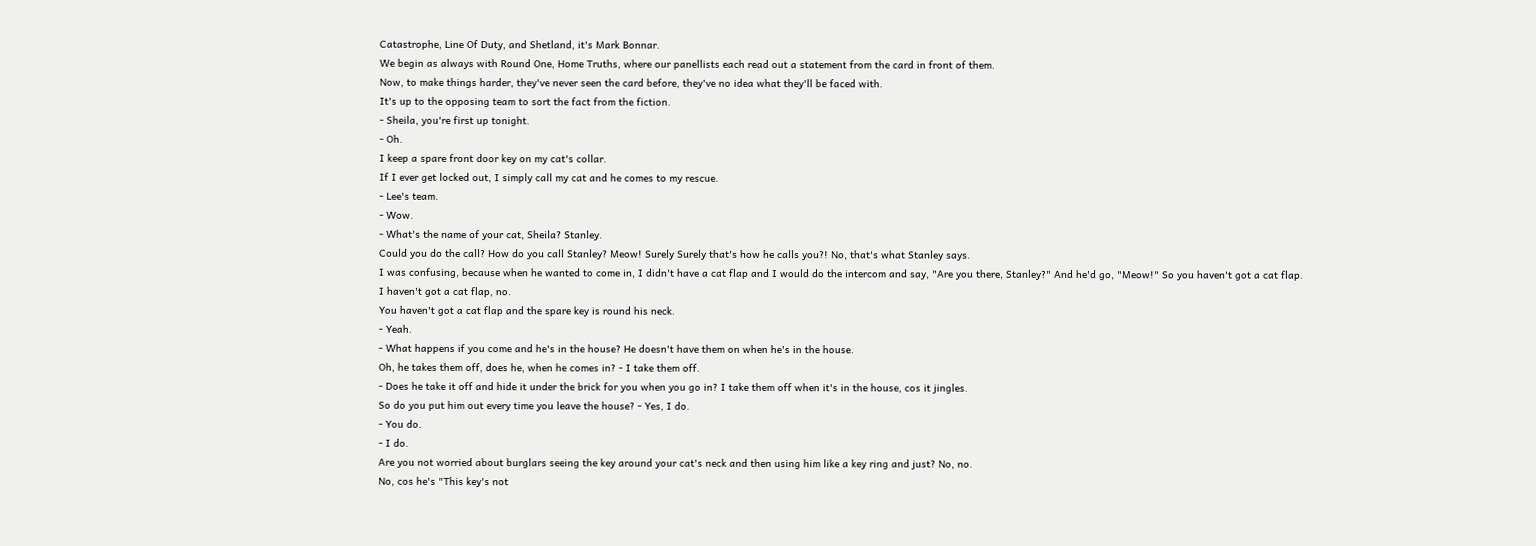Catastrophe, Line Of Duty, and Shetland, it's Mark Bonnar.
We begin as always with Round One, Home Truths, where our panellists each read out a statement from the card in front of them.
Now, to make things harder, they've never seen the card before, they've no idea what they'll be faced with.
It's up to the opposing team to sort the fact from the fiction.
- Sheila, you're first up tonight.
- Oh.
I keep a spare front door key on my cat's collar.
If I ever get locked out, I simply call my cat and he comes to my rescue.
- Lee's team.
- Wow.
- What's the name of your cat, Sheila? Stanley.
Could you do the call? How do you call Stanley? Meow! Surely Surely that's how he calls you?! No, that's what Stanley says.
I was confusing, because when he wanted to come in, I didn't have a cat flap and I would do the intercom and say, "Are you there, Stanley?" And he'd go, "Meow!" So you haven't got a cat flap.
I haven't got a cat flap, no.
You haven't got a cat flap and the spare key is round his neck.
- Yeah.
- What happens if you come and he's in the house? He doesn't have them on when he's in the house.
Oh, he takes them off, does he, when he comes in? - I take them off.
- Does he take it off and hide it under the brick for you when you go in? I take them off when it's in the house, cos it jingles.
So do you put him out every time you leave the house? - Yes, I do.
- You do.
- I do.
Are you not worried about burglars seeing the key around your cat's neck and then using him like a key ring and just? No, no.
No, cos he's "This key's not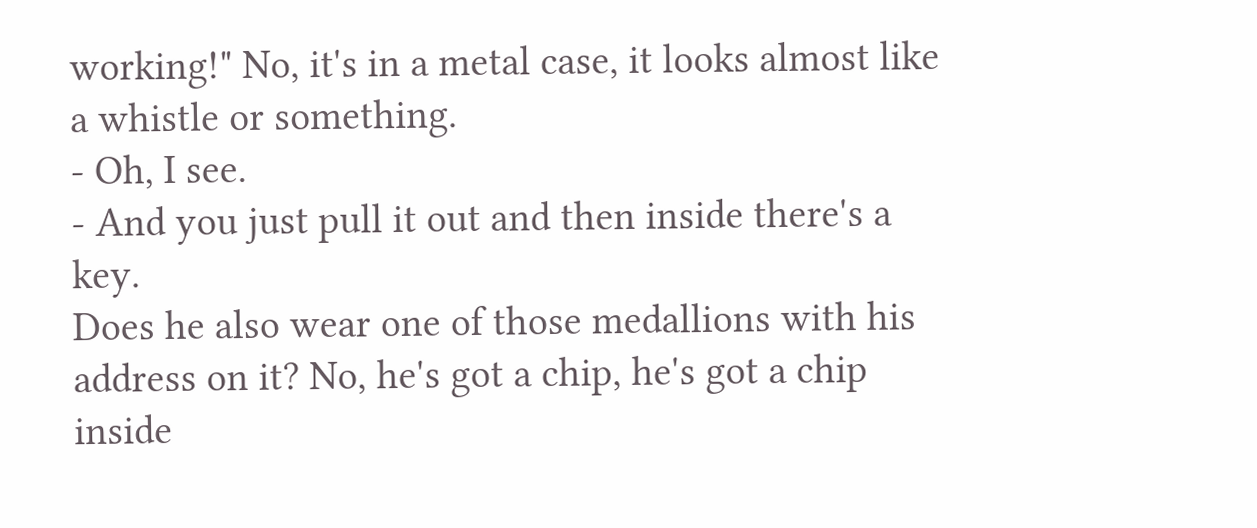working!" No, it's in a metal case, it looks almost like a whistle or something.
- Oh, I see.
- And you just pull it out and then inside there's a key.
Does he also wear one of those medallions with his address on it? No, he's got a chip, he's got a chip inside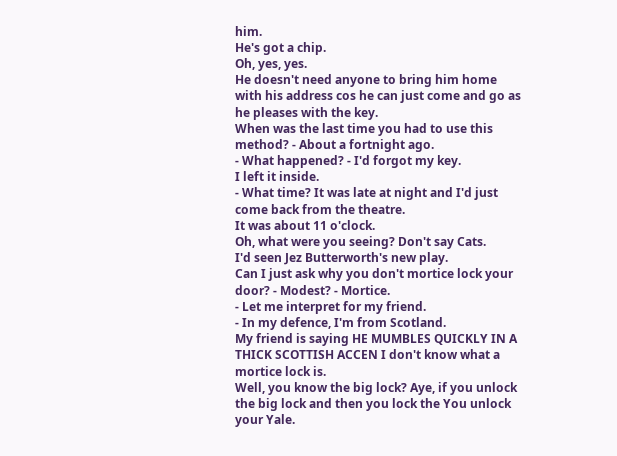him.
He's got a chip.
Oh, yes, yes.
He doesn't need anyone to bring him home with his address cos he can just come and go as he pleases with the key.
When was the last time you had to use this method? - About a fortnight ago.
- What happened? - I'd forgot my key.
I left it inside.
- What time? It was late at night and I'd just come back from the theatre.
It was about 11 o'clock.
Oh, what were you seeing? Don't say Cats.
I'd seen Jez Butterworth's new play.
Can I just ask why you don't mortice lock your door? - Modest? - Mortice.
- Let me interpret for my friend.
- In my defence, I'm from Scotland.
My friend is saying HE MUMBLES QUICKLY IN A THICK SCOTTISH ACCEN I don't know what a mortice lock is.
Well, you know the big lock? Aye, if you unlock the big lock and then you lock the You unlock your Yale.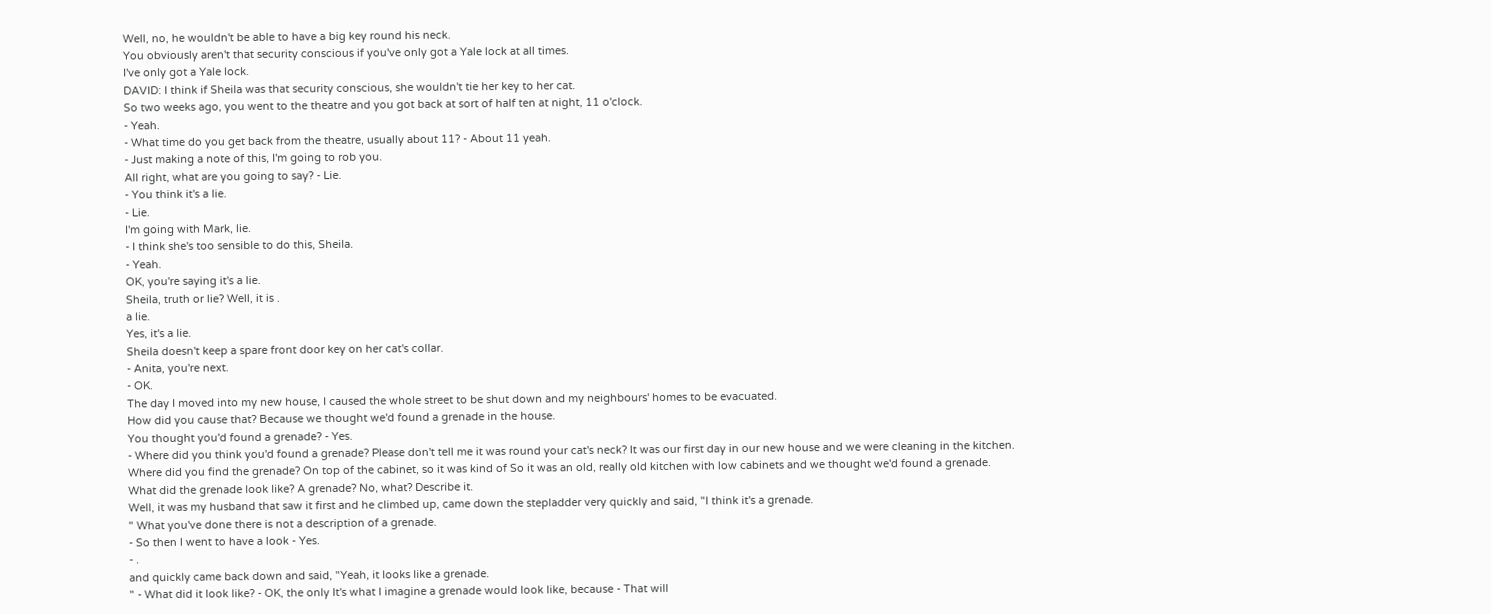Well, no, he wouldn't be able to have a big key round his neck.
You obviously aren't that security conscious if you've only got a Yale lock at all times.
I've only got a Yale lock.
DAVID: I think if Sheila was that security conscious, she wouldn't tie her key to her cat.
So two weeks ago, you went to the theatre and you got back at sort of half ten at night, 11 o'clock.
- Yeah.
- What time do you get back from the theatre, usually about 11? - About 11 yeah.
- Just making a note of this, I'm going to rob you.
All right, what are you going to say? - Lie.
- You think it's a lie.
- Lie.
I'm going with Mark, lie.
- I think she's too sensible to do this, Sheila.
- Yeah.
OK, you're saying it's a lie.
Sheila, truth or lie? Well, it is .
a lie.
Yes, it's a lie.
Sheila doesn't keep a spare front door key on her cat's collar.
- Anita, you're next.
- OK.
The day I moved into my new house, I caused the whole street to be shut down and my neighbours' homes to be evacuated.
How did you cause that? Because we thought we'd found a grenade in the house.
You thought you'd found a grenade? - Yes.
- Where did you think you'd found a grenade? Please don't tell me it was round your cat's neck? It was our first day in our new house and we were cleaning in the kitchen.
Where did you find the grenade? On top of the cabinet, so it was kind of So it was an old, really old kitchen with low cabinets and we thought we'd found a grenade.
What did the grenade look like? A grenade? No, what? Describe it.
Well, it was my husband that saw it first and he climbed up, came down the stepladder very quickly and said, "I think it's a grenade.
" What you've done there is not a description of a grenade.
- So then I went to have a look - Yes.
- .
and quickly came back down and said, "Yeah, it looks like a grenade.
" - What did it look like? - OK, the only It's what I imagine a grenade would look like, because - That will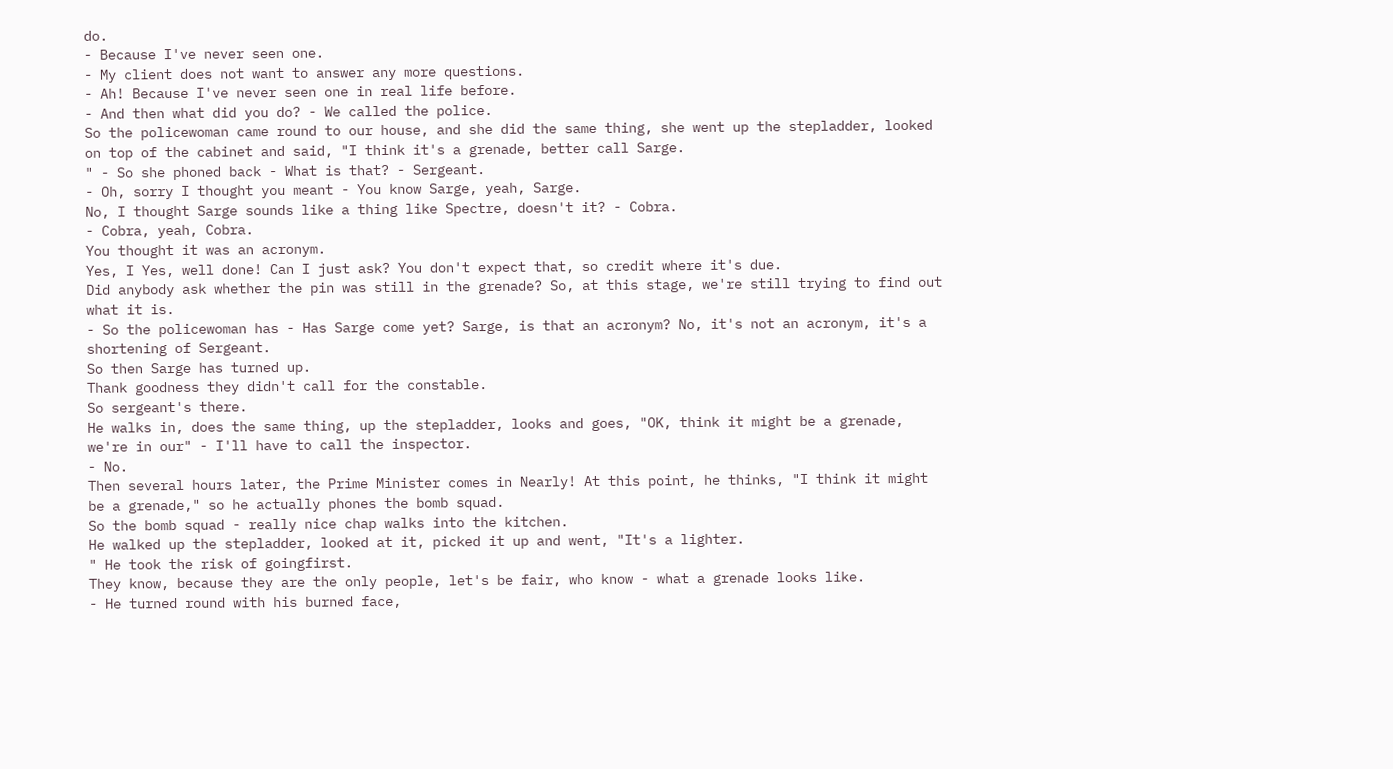do.
- Because I've never seen one.
- My client does not want to answer any more questions.
- Ah! Because I've never seen one in real life before.
- And then what did you do? - We called the police.
So the policewoman came round to our house, and she did the same thing, she went up the stepladder, looked on top of the cabinet and said, "I think it's a grenade, better call Sarge.
" - So she phoned back - What is that? - Sergeant.
- Oh, sorry I thought you meant - You know Sarge, yeah, Sarge.
No, I thought Sarge sounds like a thing like Spectre, doesn't it? - Cobra.
- Cobra, yeah, Cobra.
You thought it was an acronym.
Yes, I Yes, well done! Can I just ask? You don't expect that, so credit where it's due.
Did anybody ask whether the pin was still in the grenade? So, at this stage, we're still trying to find out what it is.
- So the policewoman has - Has Sarge come yet? Sarge, is that an acronym? No, it's not an acronym, it's a shortening of Sergeant.
So then Sarge has turned up.
Thank goodness they didn't call for the constable.
So sergeant's there.
He walks in, does the same thing, up the stepladder, looks and goes, "OK, think it might be a grenade, we're in our" - I'll have to call the inspector.
- No.
Then several hours later, the Prime Minister comes in Nearly! At this point, he thinks, "I think it might be a grenade," so he actually phones the bomb squad.
So the bomb squad - really nice chap walks into the kitchen.
He walked up the stepladder, looked at it, picked it up and went, "It's a lighter.
" He took the risk of goingfirst.
They know, because they are the only people, let's be fair, who know - what a grenade looks like.
- He turned round with his burned face,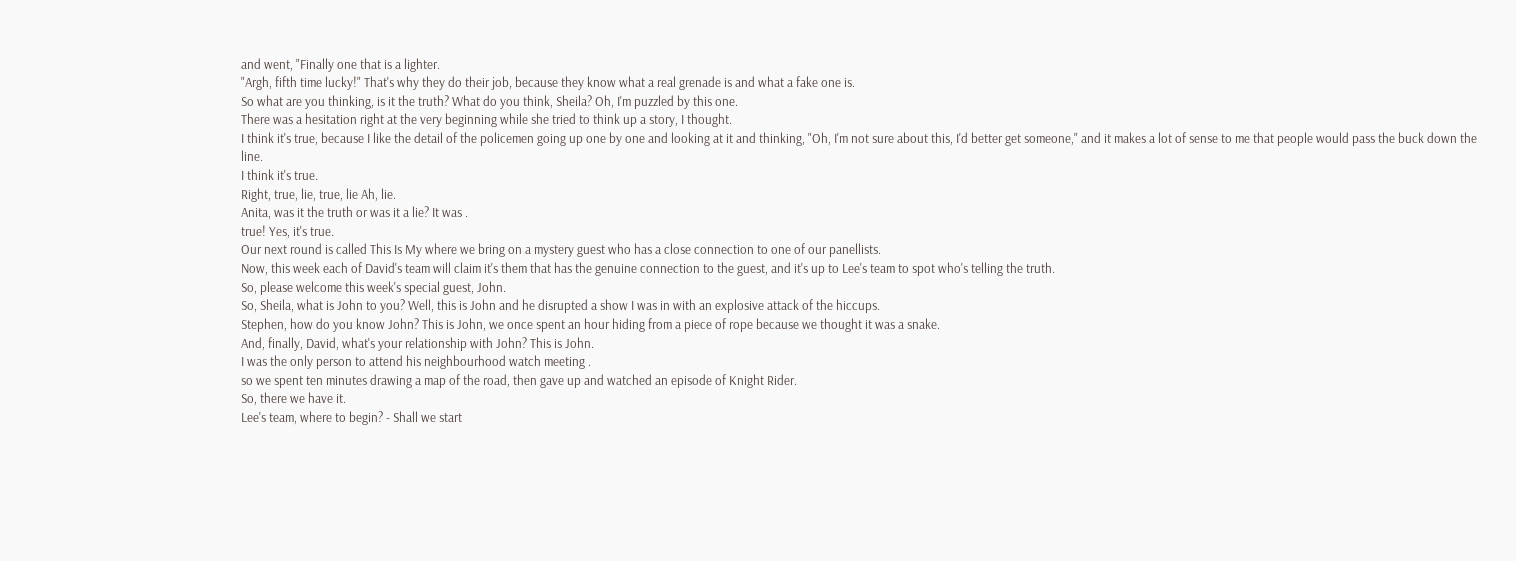and went, "Finally one that is a lighter.
"Argh, fifth time lucky!" That's why they do their job, because they know what a real grenade is and what a fake one is.
So what are you thinking, is it the truth? What do you think, Sheila? Oh, I'm puzzled by this one.
There was a hesitation right at the very beginning while she tried to think up a story, I thought.
I think it's true, because I like the detail of the policemen going up one by one and looking at it and thinking, "Oh, I'm not sure about this, I'd better get someone," and it makes a lot of sense to me that people would pass the buck down the line.
I think it's true.
Right, true, lie, true, lie Ah, lie.
Anita, was it the truth or was it a lie? It was .
true! Yes, it's true.
Our next round is called This Is My where we bring on a mystery guest who has a close connection to one of our panellists.
Now, this week each of David's team will claim it's them that has the genuine connection to the guest, and it's up to Lee's team to spot who's telling the truth.
So, please welcome this week's special guest, John.
So, Sheila, what is John to you? Well, this is John and he disrupted a show I was in with an explosive attack of the hiccups.
Stephen, how do you know John? This is John, we once spent an hour hiding from a piece of rope because we thought it was a snake.
And, finally, David, what's your relationship with John? This is John.
I was the only person to attend his neighbourhood watch meeting .
so we spent ten minutes drawing a map of the road, then gave up and watched an episode of Knight Rider.
So, there we have it.
Lee's team, where to begin? - Shall we start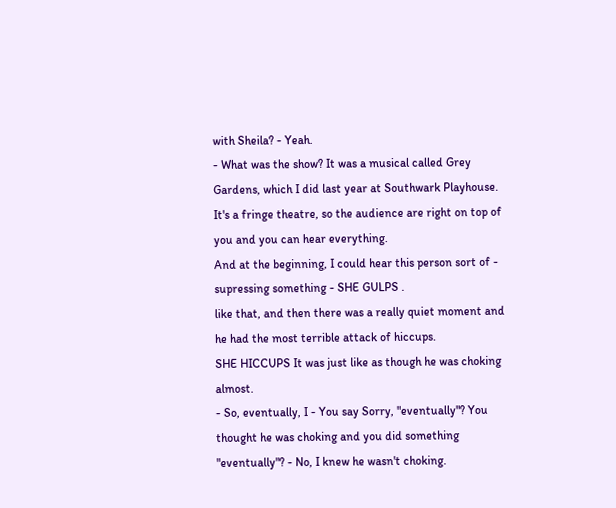with Sheila? - Yeah.
- What was the show? It was a musical called Grey Gardens, which I did last year at Southwark Playhouse.
It's a fringe theatre, so the audience are right on top of you and you can hear everything.
And at the beginning, I could hear this person sort of - supressing something - SHE GULPS .
like that, and then there was a really quiet moment and he had the most terrible attack of hiccups.
SHE HICCUPS It was just like as though he was choking almost.
- So, eventually, I - You say Sorry, "eventually"? You thought he was choking and you did something "eventually"? - No, I knew he wasn't choking.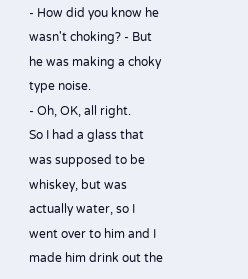- How did you know he wasn't choking? - But he was making a choky type noise.
- Oh, OK, all right.
So I had a glass that was supposed to be whiskey, but was actually water, so I went over to him and I made him drink out the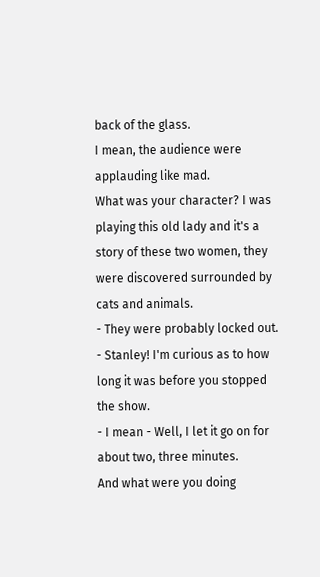back of the glass.
I mean, the audience were applauding like mad.
What was your character? I was playing this old lady and it's a story of these two women, they were discovered surrounded by cats and animals.
- They were probably locked out.
- Stanley! I'm curious as to how long it was before you stopped the show.
- I mean - Well, I let it go on for about two, three minutes.
And what were you doing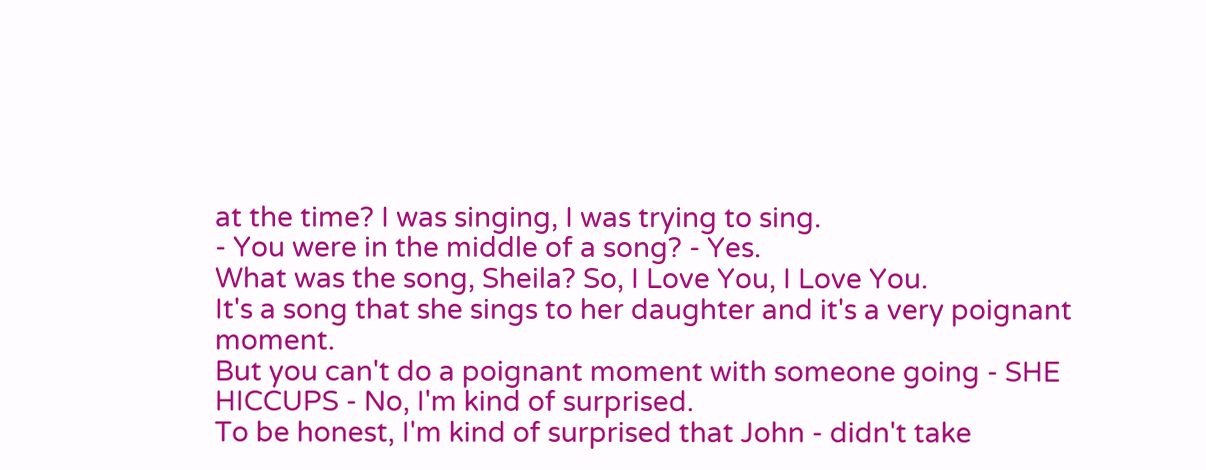at the time? I was singing, I was trying to sing.
- You were in the middle of a song? - Yes.
What was the song, Sheila? So, I Love You, I Love You.
It's a song that she sings to her daughter and it's a very poignant moment.
But you can't do a poignant moment with someone going - SHE HICCUPS - No, I'm kind of surprised.
To be honest, I'm kind of surprised that John - didn't take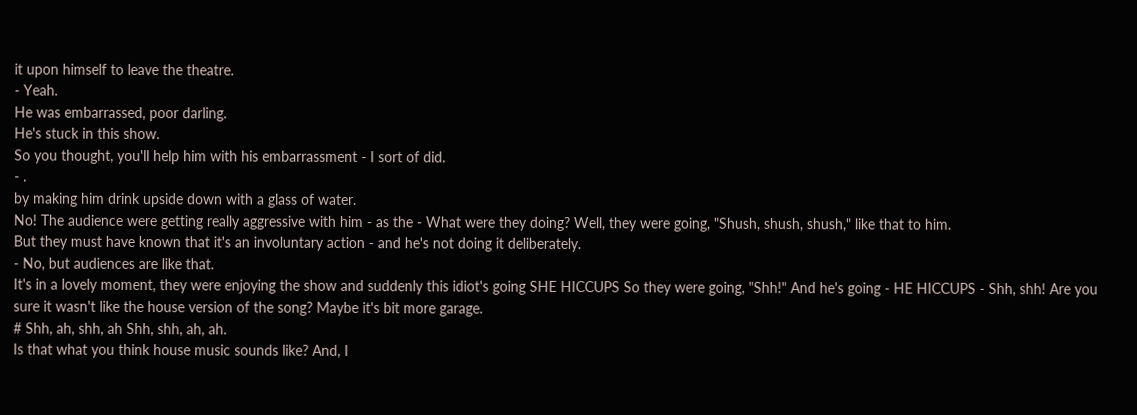it upon himself to leave the theatre.
- Yeah.
He was embarrassed, poor darling.
He's stuck in this show.
So you thought, you'll help him with his embarrassment - I sort of did.
- .
by making him drink upside down with a glass of water.
No! The audience were getting really aggressive with him - as the - What were they doing? Well, they were going, "Shush, shush, shush," like that to him.
But they must have known that it's an involuntary action - and he's not doing it deliberately.
- No, but audiences are like that.
It's in a lovely moment, they were enjoying the show and suddenly this idiot's going SHE HICCUPS So they were going, "Shh!" And he's going - HE HICCUPS - Shh, shh! Are you sure it wasn't like the house version of the song? Maybe it's bit more garage.
# Shh, ah, shh, ah Shh, shh, ah, ah.
Is that what you think house music sounds like? And, I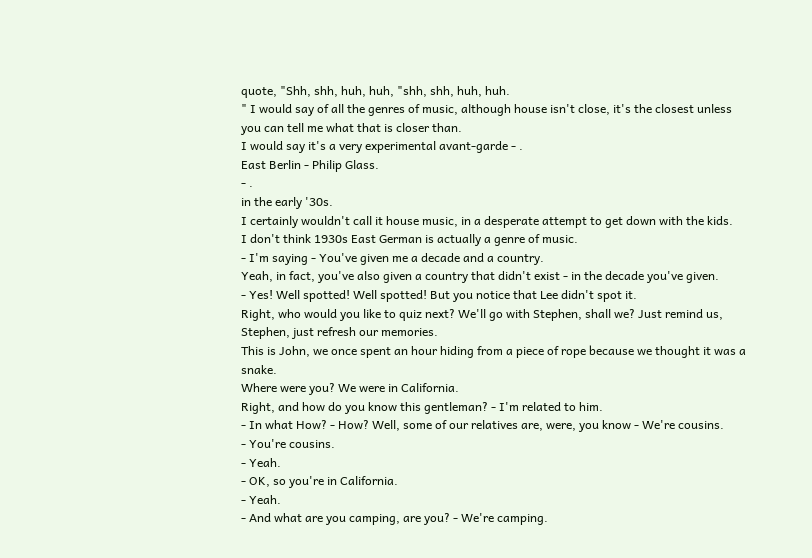quote, "Shh, shh, huh, huh, "shh, shh, huh, huh.
" I would say of all the genres of music, although house isn't close, it's the closest unless you can tell me what that is closer than.
I would say it's a very experimental avant-garde - .
East Berlin - Philip Glass.
- .
in the early '30s.
I certainly wouldn't call it house music, in a desperate attempt to get down with the kids.
I don't think 1930s East German is actually a genre of music.
- I'm saying - You've given me a decade and a country.
Yeah, in fact, you've also given a country that didn't exist - in the decade you've given.
- Yes! Well spotted! Well spotted! But you notice that Lee didn't spot it.
Right, who would you like to quiz next? We'll go with Stephen, shall we? Just remind us, Stephen, just refresh our memories.
This is John, we once spent an hour hiding from a piece of rope because we thought it was a snake.
Where were you? We were in California.
Right, and how do you know this gentleman? - I'm related to him.
- In what How? - How? Well, some of our relatives are, were, you know - We're cousins.
- You're cousins.
- Yeah.
- OK, so you're in California.
- Yeah.
- And what are you camping, are you? - We're camping.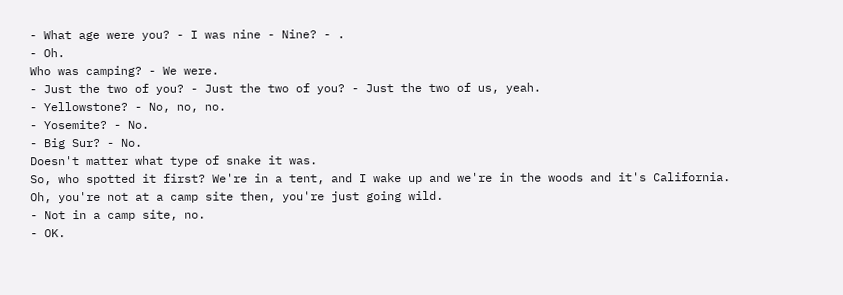- What age were you? - I was nine - Nine? - .
- Oh.
Who was camping? - We were.
- Just the two of you? - Just the two of you? - Just the two of us, yeah.
- Yellowstone? - No, no, no.
- Yosemite? - No.
- Big Sur? - No.
Doesn't matter what type of snake it was.
So, who spotted it first? We're in a tent, and I wake up and we're in the woods and it's California.
Oh, you're not at a camp site then, you're just going wild.
- Not in a camp site, no.
- OK.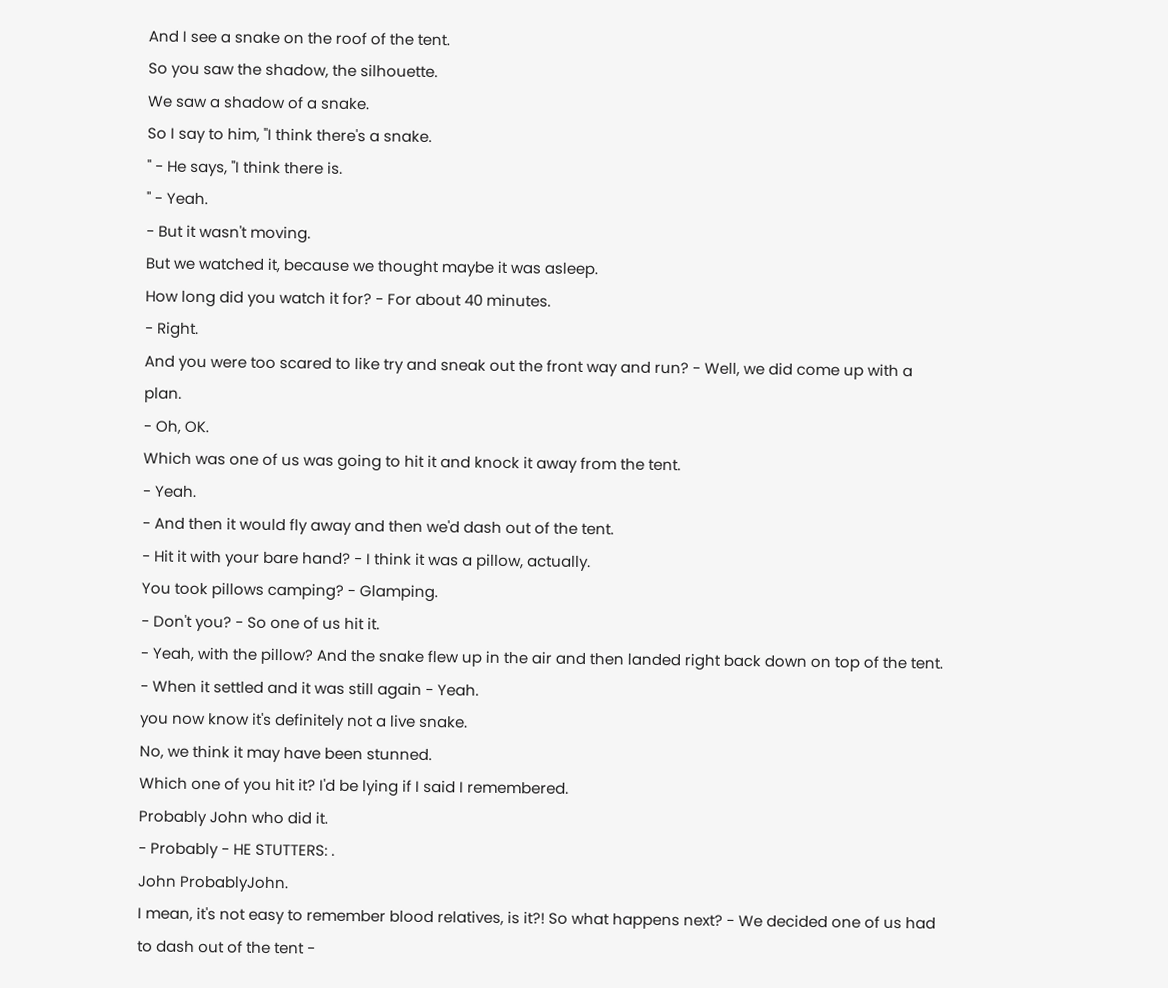And I see a snake on the roof of the tent.
So you saw the shadow, the silhouette.
We saw a shadow of a snake.
So I say to him, "I think there's a snake.
" - He says, "I think there is.
" - Yeah.
- But it wasn't moving.
But we watched it, because we thought maybe it was asleep.
How long did you watch it for? - For about 40 minutes.
- Right.
And you were too scared to like try and sneak out the front way and run? - Well, we did come up with a plan.
- Oh, OK.
Which was one of us was going to hit it and knock it away from the tent.
- Yeah.
- And then it would fly away and then we'd dash out of the tent.
- Hit it with your bare hand? - I think it was a pillow, actually.
You took pillows camping? - Glamping.
- Don't you? - So one of us hit it.
- Yeah, with the pillow? And the snake flew up in the air and then landed right back down on top of the tent.
- When it settled and it was still again - Yeah.
you now know it's definitely not a live snake.
No, we think it may have been stunned.
Which one of you hit it? I'd be lying if I said I remembered.
Probably John who did it.
- Probably - HE STUTTERS: .
John ProbablyJohn.
I mean, it's not easy to remember blood relatives, is it?! So what happens next? - We decided one of us had to dash out of the tent -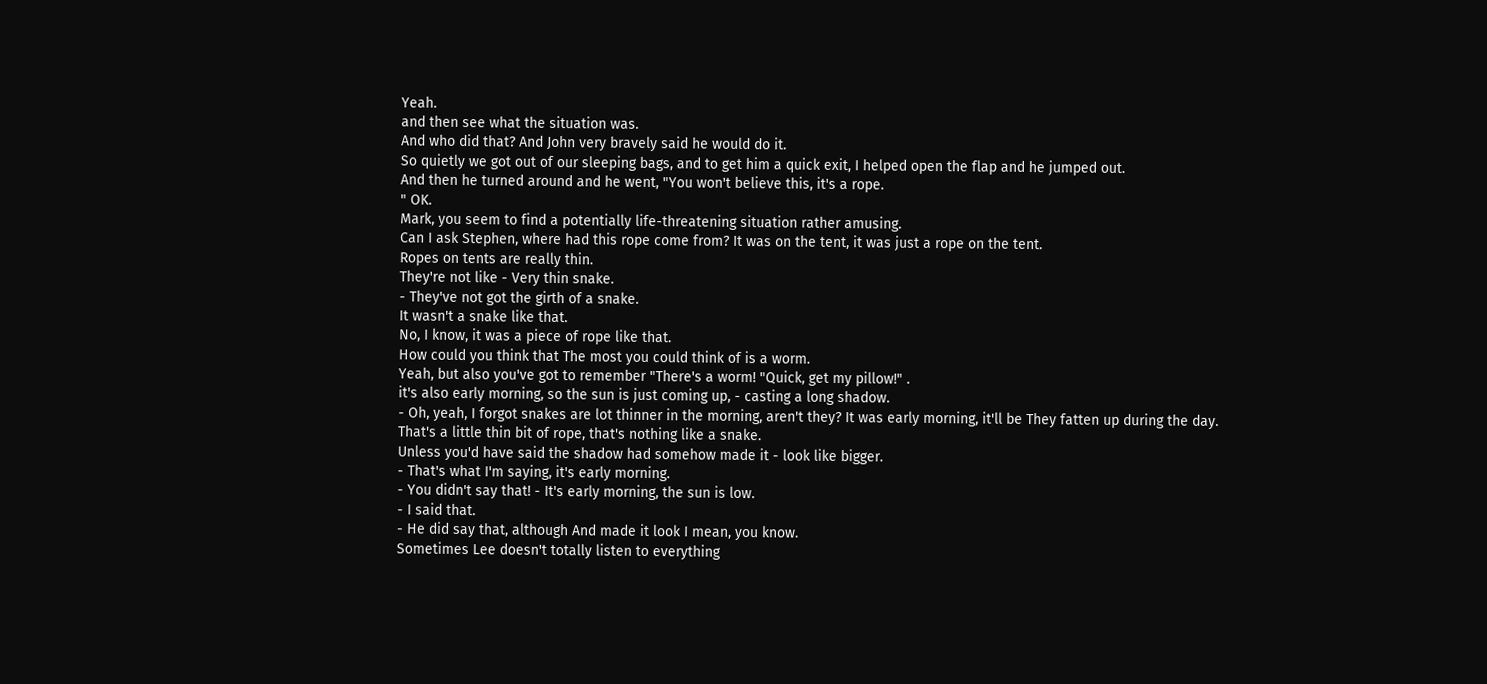Yeah.
and then see what the situation was.
And who did that? And John very bravely said he would do it.
So quietly we got out of our sleeping bags, and to get him a quick exit, I helped open the flap and he jumped out.
And then he turned around and he went, "You won't believe this, it's a rope.
" OK.
Mark, you seem to find a potentially life-threatening situation rather amusing.
Can I ask Stephen, where had this rope come from? It was on the tent, it was just a rope on the tent.
Ropes on tents are really thin.
They're not like - Very thin snake.
- They've not got the girth of a snake.
It wasn't a snake like that.
No, I know, it was a piece of rope like that.
How could you think that The most you could think of is a worm.
Yeah, but also you've got to remember "There's a worm! "Quick, get my pillow!" .
it's also early morning, so the sun is just coming up, - casting a long shadow.
- Oh, yeah, I forgot snakes are lot thinner in the morning, aren't they? It was early morning, it'll be They fatten up during the day.
That's a little thin bit of rope, that's nothing like a snake.
Unless you'd have said the shadow had somehow made it - look like bigger.
- That's what I'm saying, it's early morning.
- You didn't say that! - It's early morning, the sun is low.
- I said that.
- He did say that, although And made it look I mean, you know.
Sometimes Lee doesn't totally listen to everything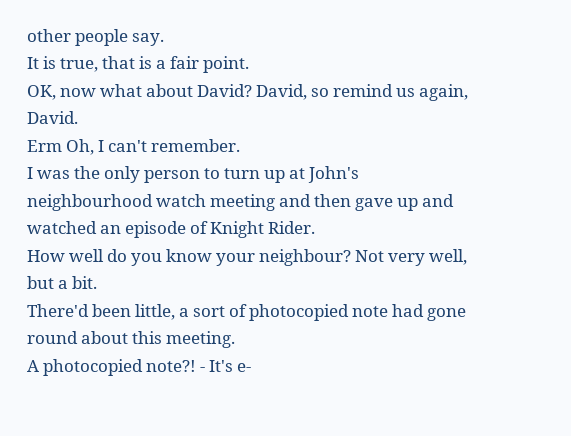other people say.
It is true, that is a fair point.
OK, now what about David? David, so remind us again, David.
Erm Oh, I can't remember.
I was the only person to turn up at John's neighbourhood watch meeting and then gave up and watched an episode of Knight Rider.
How well do you know your neighbour? Not very well, but a bit.
There'd been little, a sort of photocopied note had gone round about this meeting.
A photocopied note?! - It's e-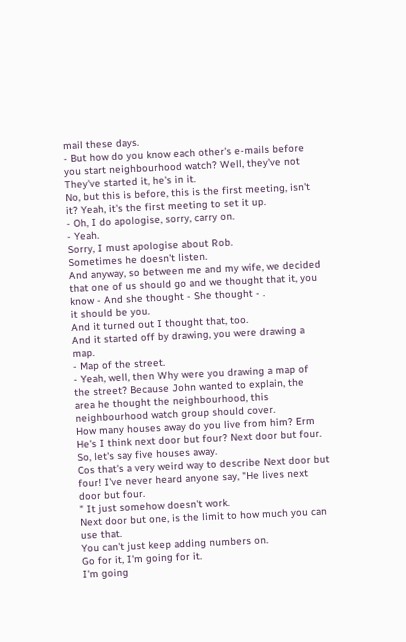mail these days.
- But how do you know each other's e-mails before you start neighbourhood watch? Well, they've not They've started it, he's in it.
No, but this is before, this is the first meeting, isn't it? Yeah, it's the first meeting to set it up.
- Oh, I do apologise, sorry, carry on.
- Yeah.
Sorry, I must apologise about Rob.
Sometimes he doesn't listen.
And anyway, so between me and my wife, we decided that one of us should go and we thought that it, you know - And she thought - She thought - .
it should be you.
And it turned out I thought that, too.
And it started off by drawing, you were drawing a map.
- Map of the street.
- Yeah, well, then Why were you drawing a map of the street? Because John wanted to explain, the area he thought the neighbourhood, this neighbourhood watch group should cover.
How many houses away do you live from him? Erm He's I think next door but four? Next door but four.
So, let's say five houses away.
Cos that's a very weird way to describe Next door but four! I've never heard anyone say, "He lives next door but four.
" It just somehow doesn't work.
Next door but one, is the limit to how much you can use that.
You can't just keep adding numbers on.
Go for it, I'm going for it.
I'm going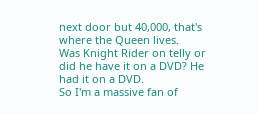next door but 40,000, that's where the Queen lives.
Was Knight Rider on telly or did he have it on a DVD? He had it on a DVD.
So I'm a massive fan of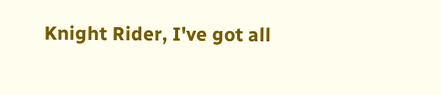Knight Rider, I've got all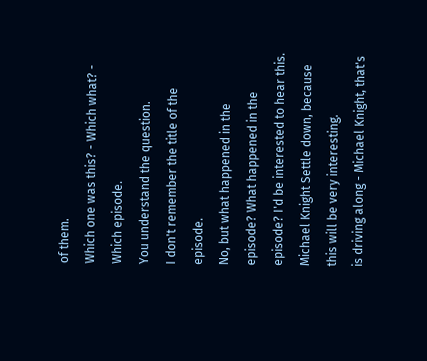of them.
Which one was this? - Which what? - Which episode.
You understand the question.
I don't remember the title of the episode.
No, but what happened in the episode? What happened in the episode? I'd be interested to hear this.
Michael Knight Settle down, because this will be very interesting.
is driving along - Michael Knight, that's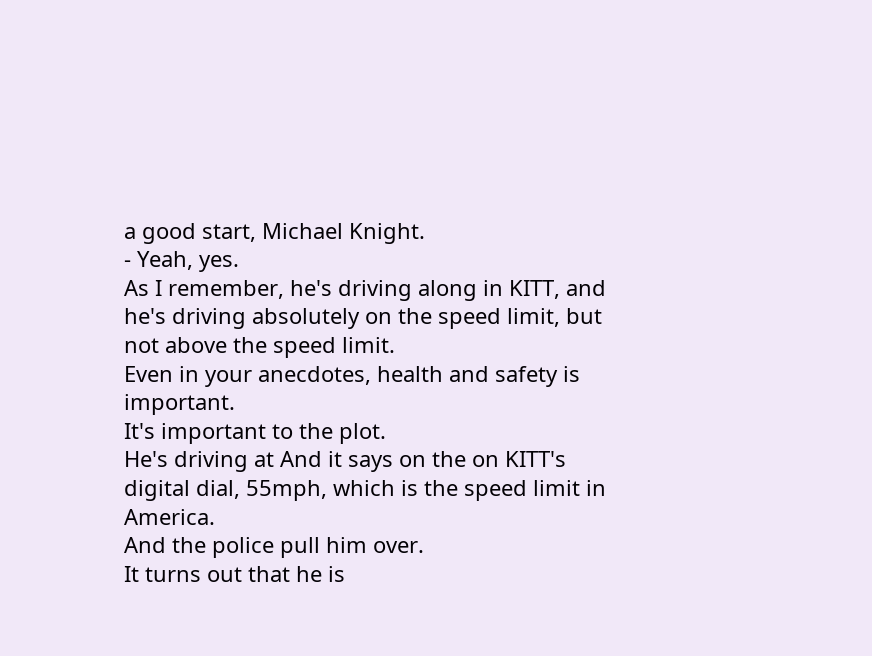a good start, Michael Knight.
- Yeah, yes.
As I remember, he's driving along in KITT, and he's driving absolutely on the speed limit, but not above the speed limit.
Even in your anecdotes, health and safety is important.
It's important to the plot.
He's driving at And it says on the on KITT's digital dial, 55mph, which is the speed limit in America.
And the police pull him over.
It turns out that he is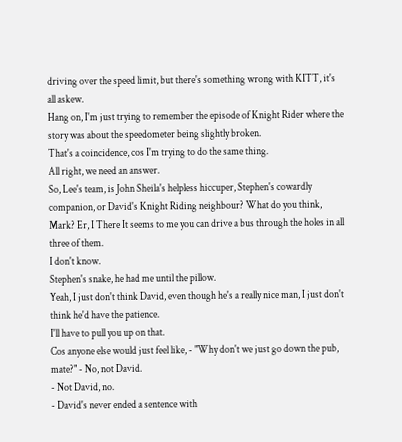driving over the speed limit, but there's something wrong with KITT, it's all askew.
Hang on, I'm just trying to remember the episode of Knight Rider where the story was about the speedometer being slightly broken.
That's a coincidence, cos I'm trying to do the same thing.
All right, we need an answer.
So, Lee's team, is John Sheila's helpless hiccuper, Stephen's cowardly companion, or David's Knight Riding neighbour? What do you think, Mark? Er, I There It seems to me you can drive a bus through the holes in all three of them.
I don't know.
Stephen's snake, he had me until the pillow.
Yeah, I just don't think David, even though he's a really nice man, I just don't think he'd have the patience.
I'll have to pull you up on that.
Cos anyone else would just feel like, - "Why don't we just go down the pub, mate?" - No, not David.
- Not David, no.
- David's never ended a sentence with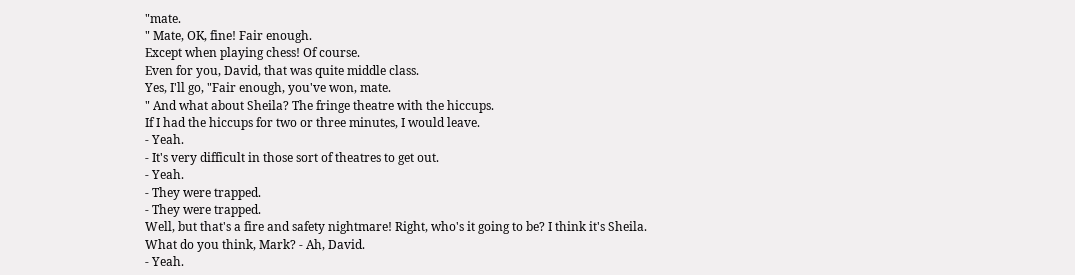"mate.
" Mate, OK, fine! Fair enough.
Except when playing chess! Of course.
Even for you, David, that was quite middle class.
Yes, I'll go, "Fair enough, you've won, mate.
" And what about Sheila? The fringe theatre with the hiccups.
If I had the hiccups for two or three minutes, I would leave.
- Yeah.
- It's very difficult in those sort of theatres to get out.
- Yeah.
- They were trapped.
- They were trapped.
Well, but that's a fire and safety nightmare! Right, who's it going to be? I think it's Sheila.
What do you think, Mark? - Ah, David.
- Yeah.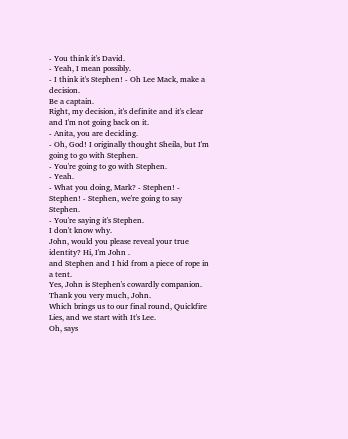- You think it's David.
- Yeah, I mean possibly.
- I think it's Stephen! - Oh Lee Mack, make a decision.
Be a captain.
Right, my decision, it's definite and it's clear and I'm not going back on it.
- Anita, you are deciding.
- Oh, God! I originally thought Sheila, but I'm going to go with Stephen.
- You're going to go with Stephen.
- Yeah.
- What you doing, Mark? - Stephen! - Stephen! - Stephen, we're going to say Stephen.
- You're saying it's Stephen.
I don't know why.
John, would you please reveal your true identity? Hi, I'm John .
and Stephen and I hid from a piece of rope in a tent.
Yes, John is Stephen's cowardly companion.
Thank you very much, John.
Which brings us to our final round, Quickfire Lies, and we start with It's Lee.
Oh, says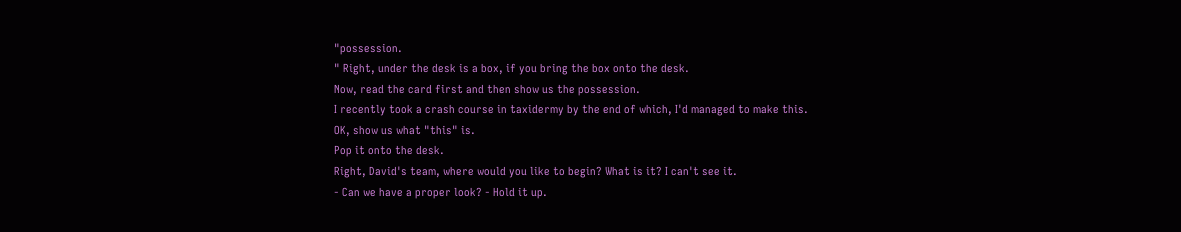"possession.
" Right, under the desk is a box, if you bring the box onto the desk.
Now, read the card first and then show us the possession.
I recently took a crash course in taxidermy by the end of which, I'd managed to make this.
OK, show us what "this" is.
Pop it onto the desk.
Right, David's team, where would you like to begin? What is it? I can't see it.
- Can we have a proper look? - Hold it up.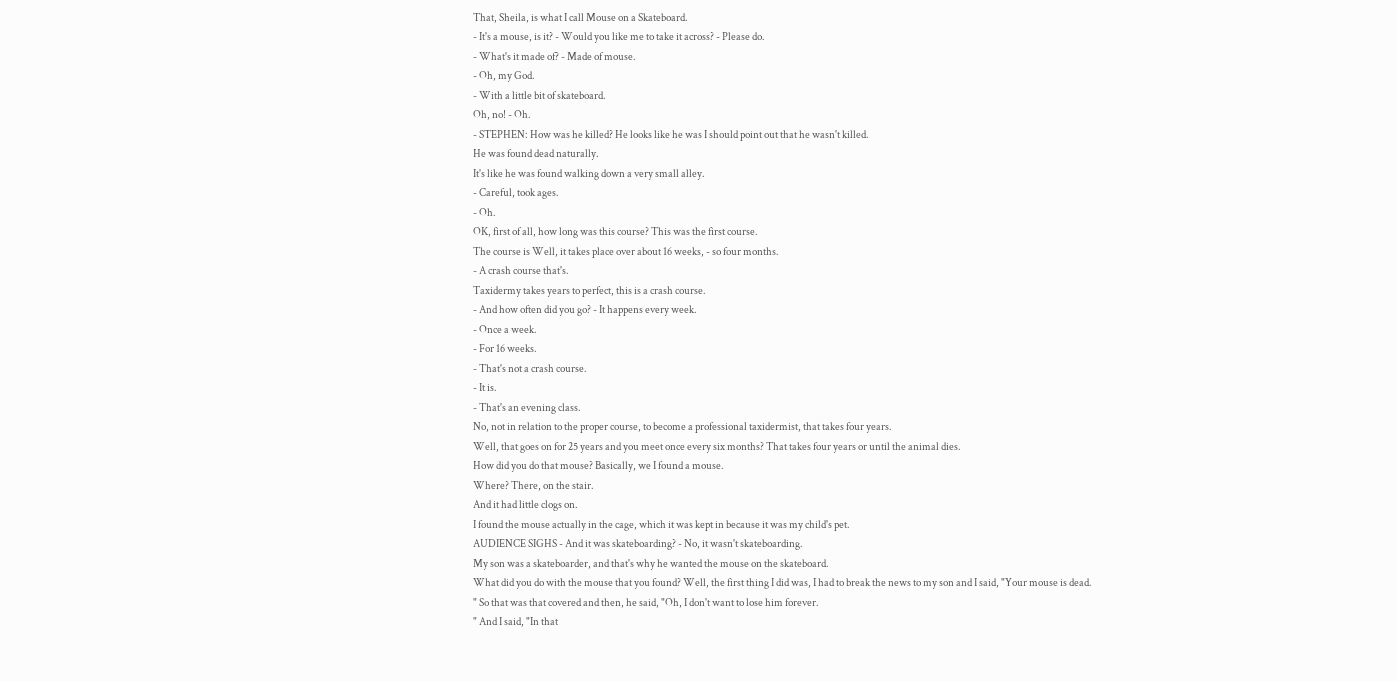That, Sheila, is what I call Mouse on a Skateboard.
- It's a mouse, is it? - Would you like me to take it across? - Please do.
- What's it made of? - Made of mouse.
- Oh, my God.
- With a little bit of skateboard.
Oh, no! - Oh.
- STEPHEN: How was he killed? He looks like he was I should point out that he wasn't killed.
He was found dead naturally.
It's like he was found walking down a very small alley.
- Careful, took ages.
- Oh.
OK, first of all, how long was this course? This was the first course.
The course is Well, it takes place over about 16 weeks, - so four months.
- A crash course that's.
Taxidermy takes years to perfect, this is a crash course.
- And how often did you go? - It happens every week.
- Once a week.
- For 16 weeks.
- That's not a crash course.
- It is.
- That's an evening class.
No, not in relation to the proper course, to become a professional taxidermist, that takes four years.
Well, that goes on for 25 years and you meet once every six months? That takes four years or until the animal dies.
How did you do that mouse? Basically, we I found a mouse.
Where? There, on the stair.
And it had little clogs on.
I found the mouse actually in the cage, which it was kept in because it was my child's pet.
AUDIENCE SIGHS - And it was skateboarding? - No, it wasn't skateboarding.
My son was a skateboarder, and that's why he wanted the mouse on the skateboard.
What did you do with the mouse that you found? Well, the first thing I did was, I had to break the news to my son and I said, "Your mouse is dead.
" So that was that covered and then, he said, "Oh, I don't want to lose him forever.
" And I said, "In that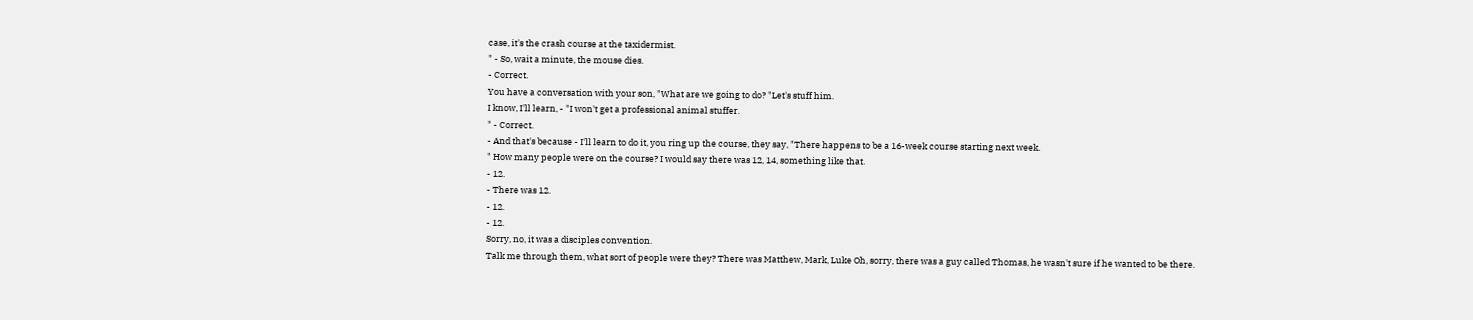case, it's the crash course at the taxidermist.
" - So, wait a minute, the mouse dies.
- Correct.
You have a conversation with your son, "What are we going to do? "Let's stuff him.
I know, I'll learn, - "I won't get a professional animal stuffer.
" - Correct.
- And that's because - I'll learn to do it, you ring up the course, they say, "There happens to be a 16-week course starting next week.
" How many people were on the course? I would say there was 12, 14, something like that.
- 12.
- There was 12.
- 12.
- 12.
Sorry, no, it was a disciples convention.
Talk me through them, what sort of people were they? There was Matthew, Mark, Luke Oh, sorry, there was a guy called Thomas, he wasn't sure if he wanted to be there.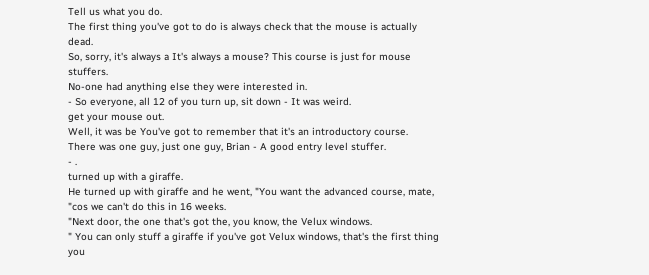Tell us what you do.
The first thing you've got to do is always check that the mouse is actually dead.
So, sorry, it's always a It's always a mouse? This course is just for mouse stuffers.
No-one had anything else they were interested in.
- So everyone, all 12 of you turn up, sit down - It was weird.
get your mouse out.
Well, it was be You've got to remember that it's an introductory course.
There was one guy, just one guy, Brian - A good entry level stuffer.
- .
turned up with a giraffe.
He turned up with giraffe and he went, "You want the advanced course, mate, "cos we can't do this in 16 weeks.
"Next door, the one that's got the, you know, the Velux windows.
" You can only stuff a giraffe if you've got Velux windows, that's the first thing you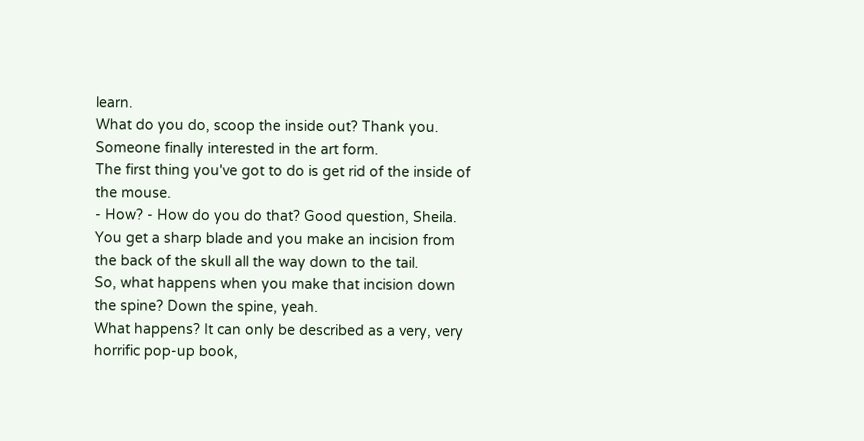learn.
What do you do, scoop the inside out? Thank you.
Someone finally interested in the art form.
The first thing you've got to do is get rid of the inside of the mouse.
- How? - How do you do that? Good question, Sheila.
You get a sharp blade and you make an incision from the back of the skull all the way down to the tail.
So, what happens when you make that incision down the spine? Down the spine, yeah.
What happens? It can only be described as a very, very horrific pop-up book,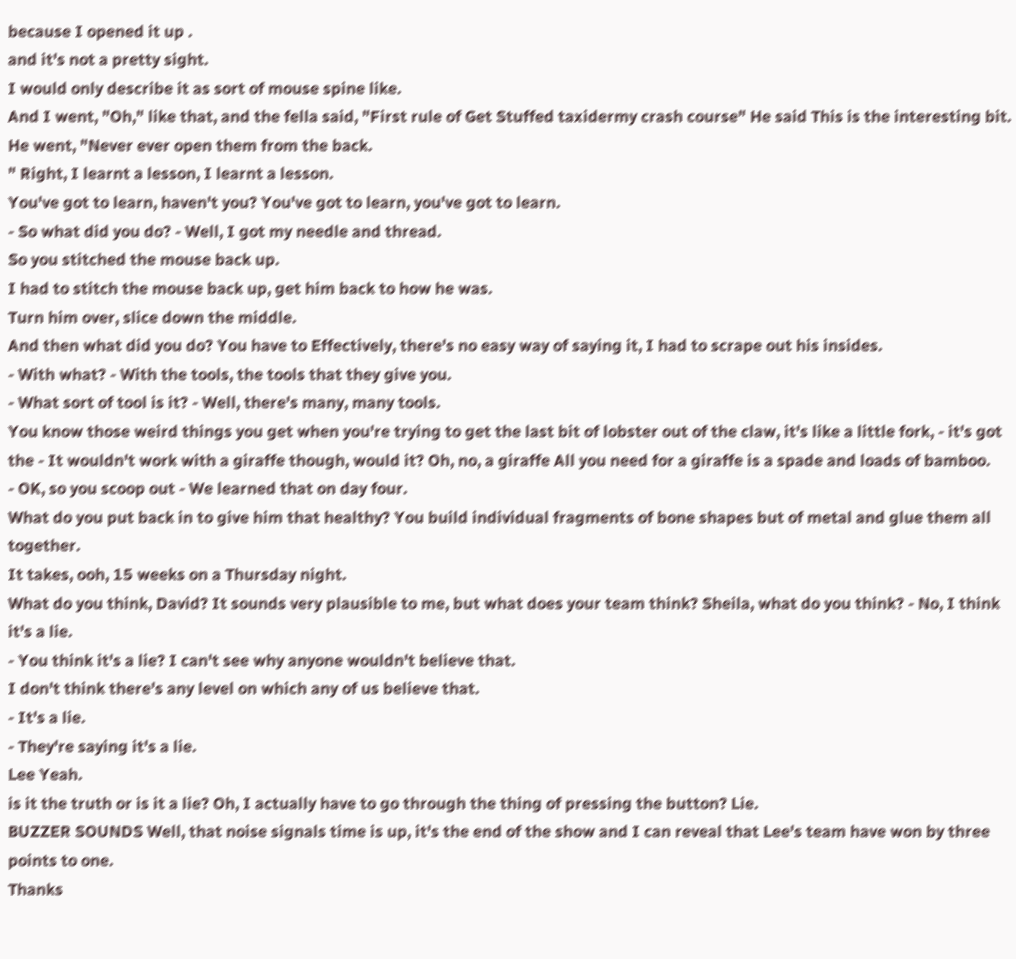because I opened it up .
and it's not a pretty sight.
I would only describe it as sort of mouse spine like.
And I went, "Oh," like that, and the fella said, "First rule of Get Stuffed taxidermy crash course" He said This is the interesting bit.
He went, "Never ever open them from the back.
" Right, I learnt a lesson, I learnt a lesson.
You've got to learn, haven't you? You've got to learn, you've got to learn.
- So what did you do? - Well, I got my needle and thread.
So you stitched the mouse back up.
I had to stitch the mouse back up, get him back to how he was.
Turn him over, slice down the middle.
And then what did you do? You have to Effectively, there's no easy way of saying it, I had to scrape out his insides.
- With what? - With the tools, the tools that they give you.
- What sort of tool is it? - Well, there's many, many tools.
You know those weird things you get when you're trying to get the last bit of lobster out of the claw, it's like a little fork, - it's got the - It wouldn't work with a giraffe though, would it? Oh, no, a giraffe All you need for a giraffe is a spade and loads of bamboo.
- OK, so you scoop out - We learned that on day four.
What do you put back in to give him that healthy? You build individual fragments of bone shapes but of metal and glue them all together.
It takes, ooh, 15 weeks on a Thursday night.
What do you think, David? It sounds very plausible to me, but what does your team think? Sheila, what do you think? - No, I think it's a lie.
- You think it's a lie? I can't see why anyone wouldn't believe that.
I don't think there's any level on which any of us believe that.
- It's a lie.
- They're saying it's a lie.
Lee Yeah.
is it the truth or is it a lie? Oh, I actually have to go through the thing of pressing the button? Lie.
BUZZER SOUNDS Well, that noise signals time is up, it's the end of the show and I can reveal that Lee's team have won by three points to one.
Thanks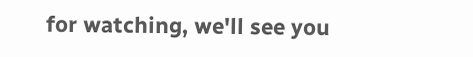for watching, we'll see you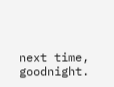next time, goodnight.